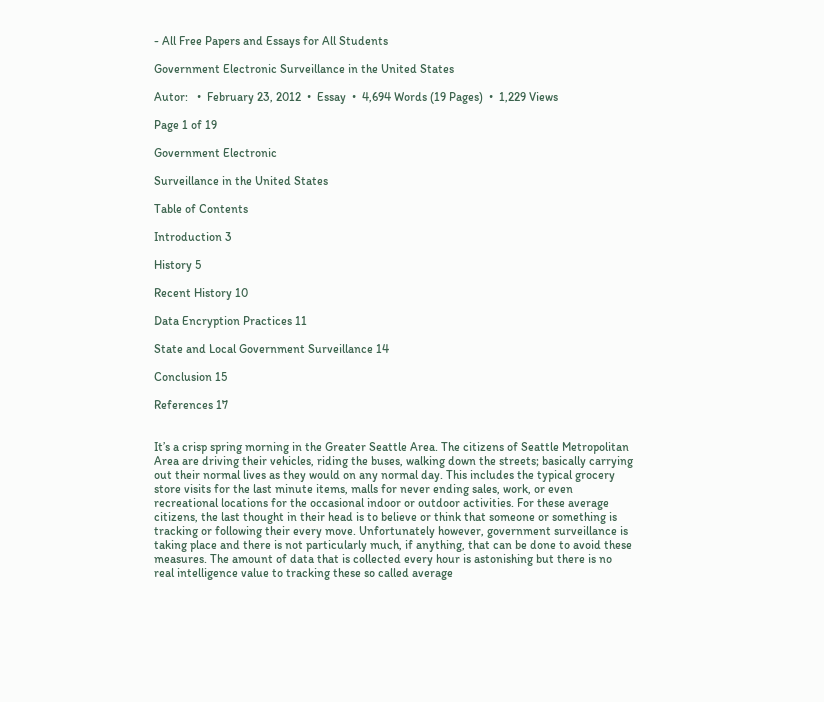- All Free Papers and Essays for All Students

Government Electronic Surveillance in the United States

Autor:   •  February 23, 2012  •  Essay  •  4,694 Words (19 Pages)  •  1,229 Views

Page 1 of 19

Government Electronic

Surveillance in the United States

Table of Contents

Introduction 3

History 5

Recent History 10

Data Encryption Practices 11

State and Local Government Surveillance 14

Conclusion 15

References 17


It’s a crisp spring morning in the Greater Seattle Area. The citizens of Seattle Metropolitan Area are driving their vehicles, riding the buses, walking down the streets; basically carrying out their normal lives as they would on any normal day. This includes the typical grocery store visits for the last minute items, malls for never ending sales, work, or even recreational locations for the occasional indoor or outdoor activities. For these average citizens, the last thought in their head is to believe or think that someone or something is tracking or following their every move. Unfortunately however, government surveillance is taking place and there is not particularly much, if anything, that can be done to avoid these measures. The amount of data that is collected every hour is astonishing but there is no real intelligence value to tracking these so called average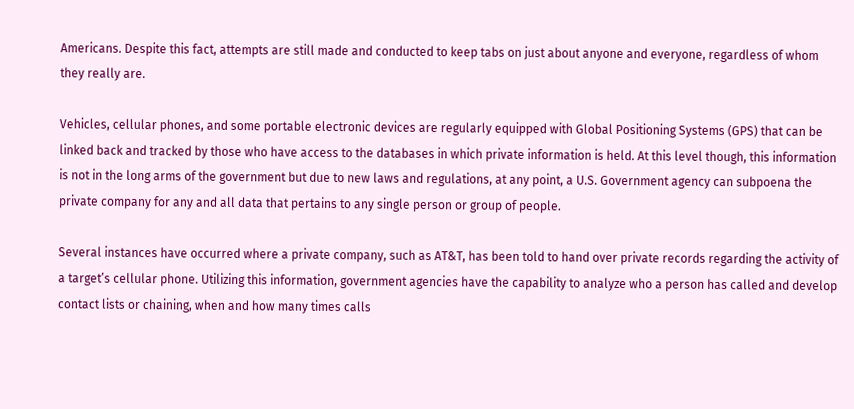Americans. Despite this fact, attempts are still made and conducted to keep tabs on just about anyone and everyone, regardless of whom they really are.

Vehicles, cellular phones, and some portable electronic devices are regularly equipped with Global Positioning Systems (GPS) that can be linked back and tracked by those who have access to the databases in which private information is held. At this level though, this information is not in the long arms of the government but due to new laws and regulations, at any point, a U.S. Government agency can subpoena the private company for any and all data that pertains to any single person or group of people.

Several instances have occurred where a private company, such as AT&T, has been told to hand over private records regarding the activity of a target’s cellular phone. Utilizing this information, government agencies have the capability to analyze who a person has called and develop contact lists or chaining, when and how many times calls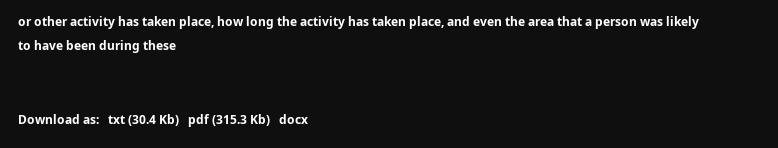or other activity has taken place, how long the activity has taken place, and even the area that a person was likely to have been during these


Download as:   txt (30.4 Kb)   pdf (315.3 Kb)   docx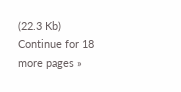(22.3 Kb)
Continue for 18 more pages »